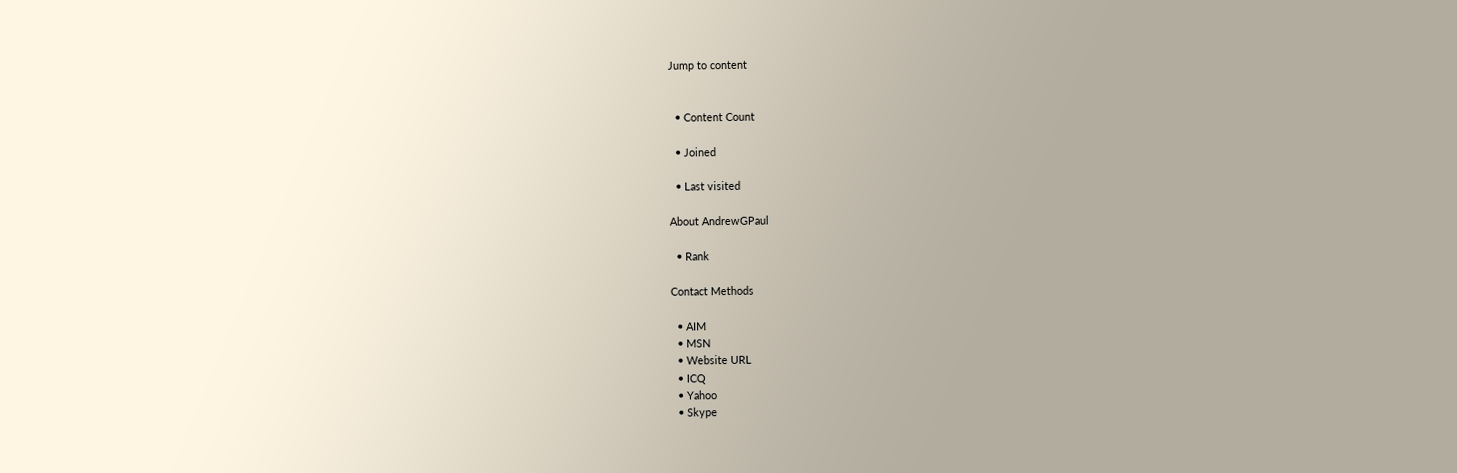Jump to content


  • Content Count

  • Joined

  • Last visited

About AndrewGPaul

  • Rank

Contact Methods

  • AIM
  • MSN
  • Website URL
  • ICQ
  • Yahoo
  • Skype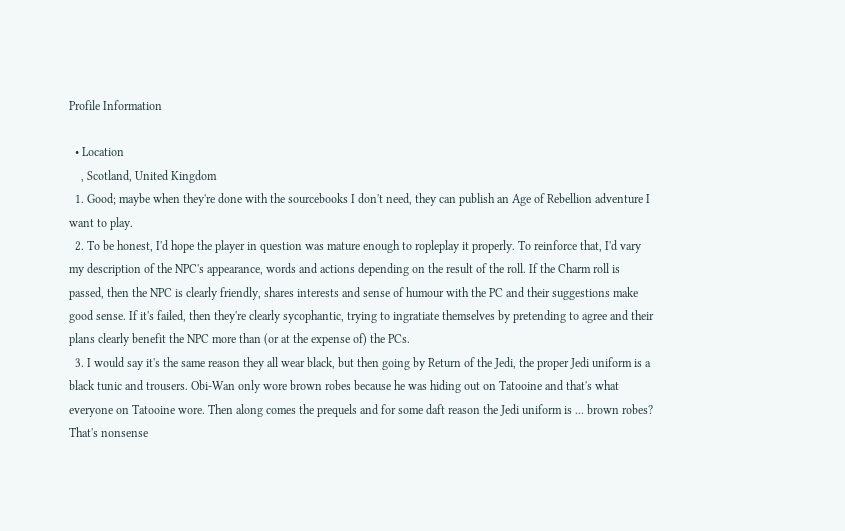Profile Information

  • Location
    , Scotland, United Kingdom
  1. Good; maybe when they're done with the sourcebooks I don't need, they can publish an Age of Rebellion adventure I want to play.
  2. To be honest, I'd hope the player in question was mature enough to ropleplay it properly. To reinforce that, I'd vary my description of the NPC's appearance, words and actions depending on the result of the roll. If the Charm roll is passed, then the NPC is clearly friendly, shares interests and sense of humour with the PC and their suggestions make good sense. If it's failed, then they're clearly sycophantic, trying to ingratiate themselves by pretending to agree and their plans clearly benefit the NPC more than (or at the expense of) the PCs.
  3. I would say it's the same reason they all wear black, but then going by Return of the Jedi, the proper Jedi uniform is a black tunic and trousers. Obi-Wan only wore brown robes because he was hiding out on Tatooine and that's what everyone on Tatooine wore. Then along comes the prequels and for some daft reason the Jedi uniform is ... brown robes? That's nonsense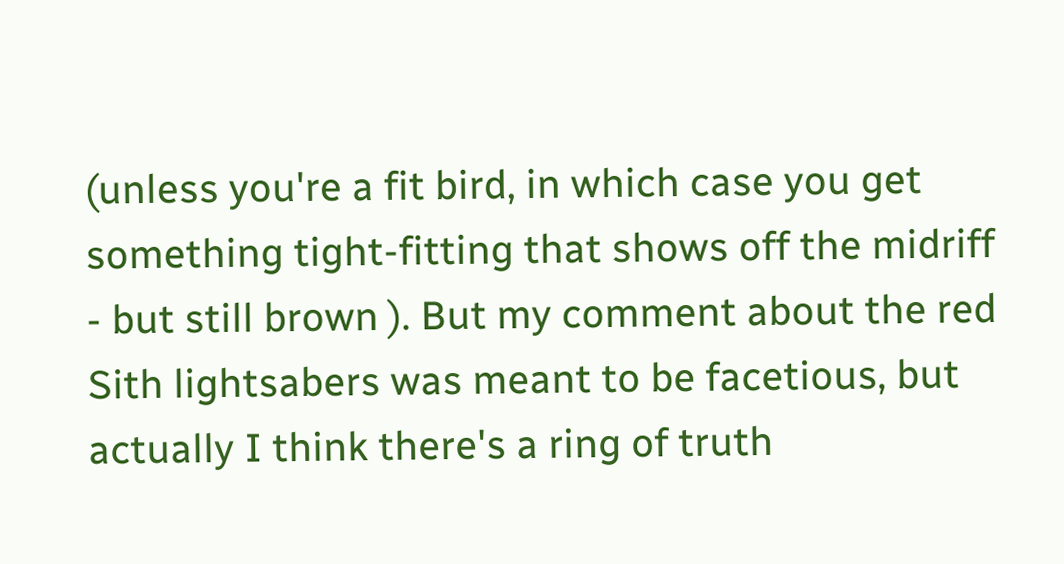(unless you're a fit bird, in which case you get something tight-fitting that shows off the midriff - but still brown ). But my comment about the red Sith lightsabers was meant to be facetious, but actually I think there's a ring of truth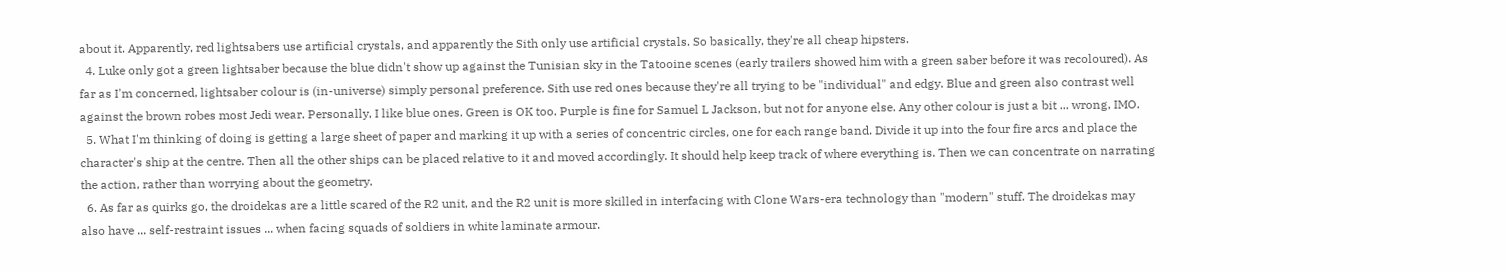about it. Apparently, red lightsabers use artificial crystals, and apparently the Sith only use artificial crystals. So basically, they're all cheap hipsters.
  4. Luke only got a green lightsaber because the blue didn't show up against the Tunisian sky in the Tatooine scenes (early trailers showed him with a green saber before it was recoloured). As far as I'm concerned, lightsaber colour is (in-universe) simply personal preference. Sith use red ones because they're all trying to be "individual" and edgy. Blue and green also contrast well against the brown robes most Jedi wear. Personally, I like blue ones. Green is OK too. Purple is fine for Samuel L Jackson, but not for anyone else. Any other colour is just a bit ... wrong, IMO.
  5. What I'm thinking of doing is getting a large sheet of paper and marking it up with a series of concentric circles, one for each range band. Divide it up into the four fire arcs and place the character's ship at the centre. Then all the other ships can be placed relative to it and moved accordingly. It should help keep track of where everything is. Then we can concentrate on narrating the action, rather than worrying about the geometry.
  6. As far as quirks go, the droidekas are a little scared of the R2 unit, and the R2 unit is more skilled in interfacing with Clone Wars-era technology than "modern" stuff. The droidekas may also have ... self-restraint issues ... when facing squads of soldiers in white laminate armour.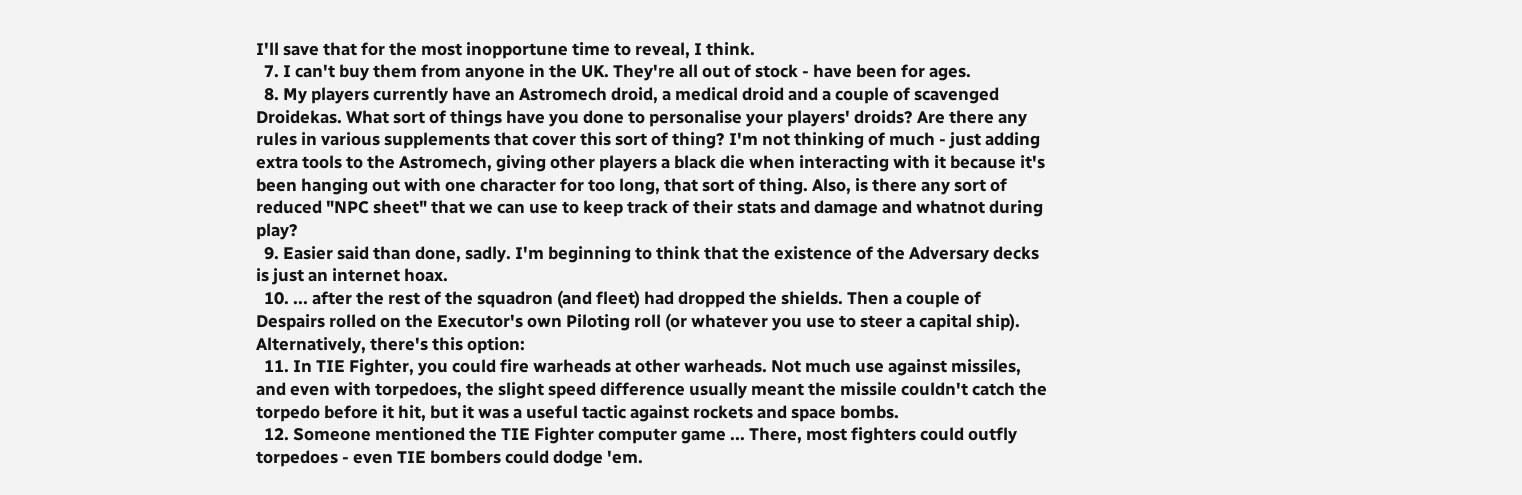I'll save that for the most inopportune time to reveal, I think.
  7. I can't buy them from anyone in the UK. They're all out of stock - have been for ages.
  8. My players currently have an Astromech droid, a medical droid and a couple of scavenged Droidekas. What sort of things have you done to personalise your players' droids? Are there any rules in various supplements that cover this sort of thing? I'm not thinking of much - just adding extra tools to the Astromech, giving other players a black die when interacting with it because it's been hanging out with one character for too long, that sort of thing. Also, is there any sort of reduced "NPC sheet" that we can use to keep track of their stats and damage and whatnot during play?
  9. Easier said than done, sadly. I'm beginning to think that the existence of the Adversary decks is just an internet hoax.
  10. ... after the rest of the squadron (and fleet) had dropped the shields. Then a couple of Despairs rolled on the Executor's own Piloting roll (or whatever you use to steer a capital ship). Alternatively, there's this option:
  11. In TIE Fighter, you could fire warheads at other warheads. Not much use against missiles, and even with torpedoes, the slight speed difference usually meant the missile couldn't catch the torpedo before it hit, but it was a useful tactic against rockets and space bombs.
  12. Someone mentioned the TIE Fighter computer game ... There, most fighters could outfly torpedoes - even TIE bombers could dodge 'em.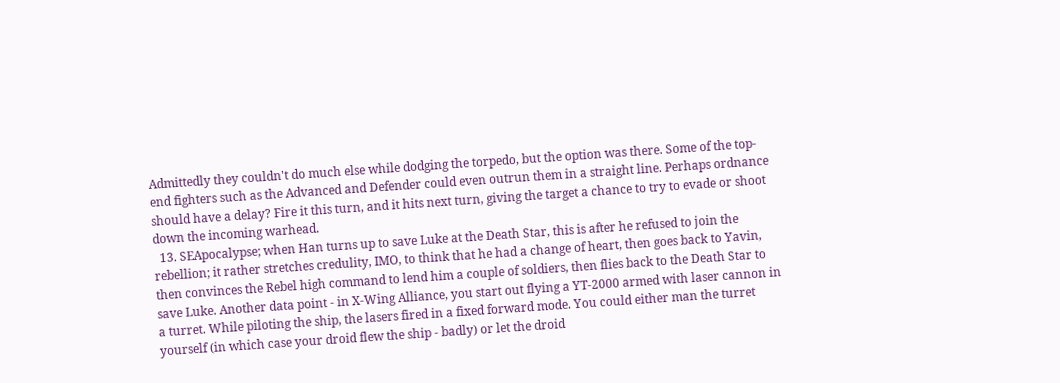Admittedly they couldn't do much else while dodging the torpedo, but the option was there. Some of the top-end fighters such as the Advanced and Defender could even outrun them in a straight line. Perhaps ordnance should have a delay? Fire it this turn, and it hits next turn, giving the target a chance to try to evade or shoot down the incoming warhead.
  13. SEApocalypse; when Han turns up to save Luke at the Death Star, this is after he refused to join the rebellion; it rather stretches credulity, IMO, to think that he had a change of heart, then goes back to Yavin, then convinces the Rebel high command to lend him a couple of soldiers, then flies back to the Death Star to save Luke. Another data point - in X-Wing Alliance, you start out flying a YT-2000 armed with laser cannon in a turret. While piloting the ship, the lasers fired in a fixed forward mode. You could either man the turret yourself (in which case your droid flew the ship - badly) or let the droid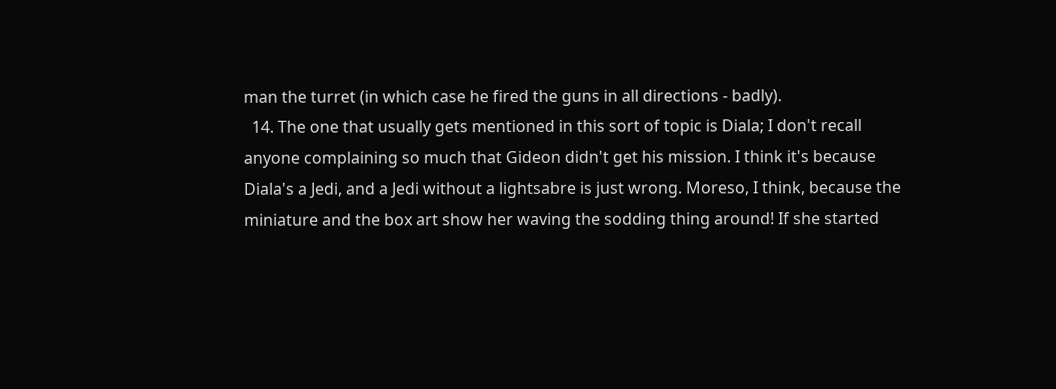man the turret (in which case he fired the guns in all directions - badly).
  14. The one that usually gets mentioned in this sort of topic is Diala; I don't recall anyone complaining so much that Gideon didn't get his mission. I think it's because Diala's a Jedi, and a Jedi without a lightsabre is just wrong. Moreso, I think, because the miniature and the box art show her waving the sodding thing around! If she started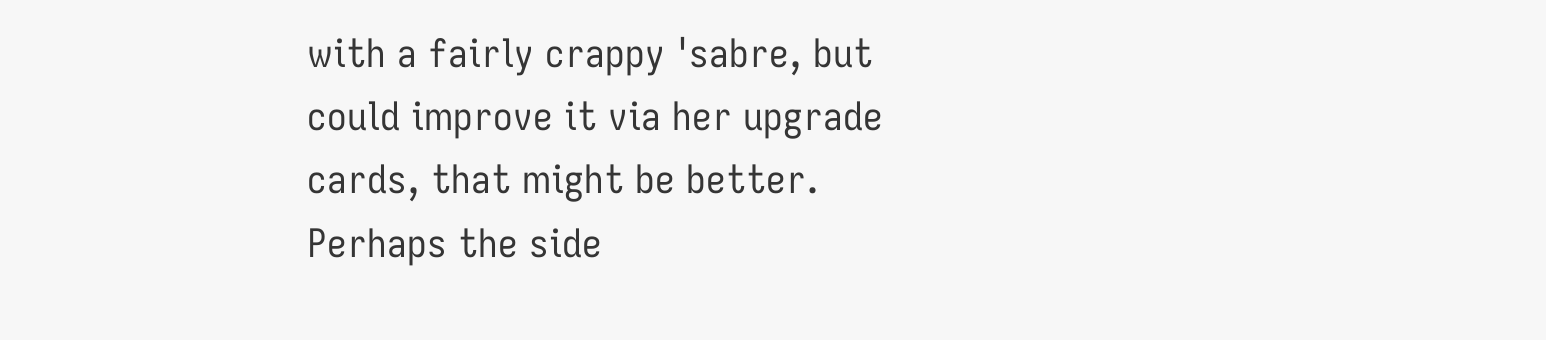with a fairly crappy 'sabre, but could improve it via her upgrade cards, that might be better. Perhaps the side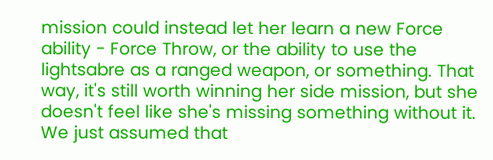mission could instead let her learn a new Force ability - Force Throw, or the ability to use the lightsabre as a ranged weapon, or something. That way, it's still worth winning her side mission, but she doesn't feel like she's missing something without it. We just assumed that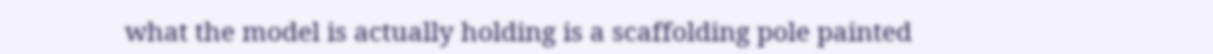what the model is actually holding is a scaffolding pole painted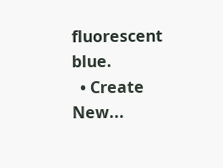fluorescent blue.
  • Create New...